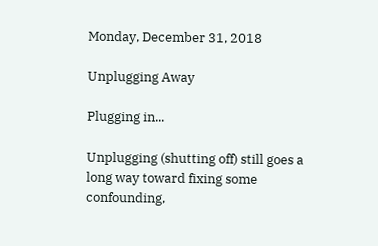Monday, December 31, 2018

Unplugging Away

Plugging in...

Unplugging (shutting off) still goes a long way toward fixing some confounding,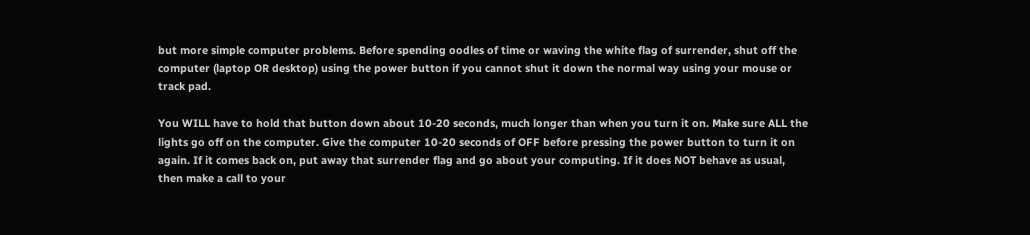but more simple computer problems. Before spending oodles of time or waving the white flag of surrender, shut off the computer (laptop OR desktop) using the power button if you cannot shut it down the normal way using your mouse or track pad.

You WILL have to hold that button down about 10-20 seconds, much longer than when you turn it on. Make sure ALL the lights go off on the computer. Give the computer 10-20 seconds of OFF before pressing the power button to turn it on again. If it comes back on, put away that surrender flag and go about your computing. If it does NOT behave as usual, then make a call to your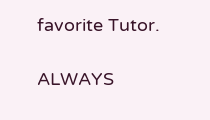favorite Tutor.

ALWAYS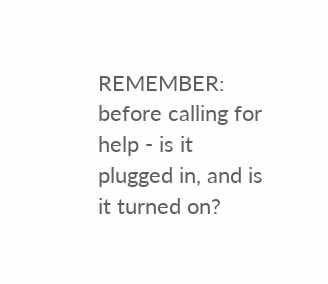REMEMBER: before calling for help - is it plugged in, and is it turned on?